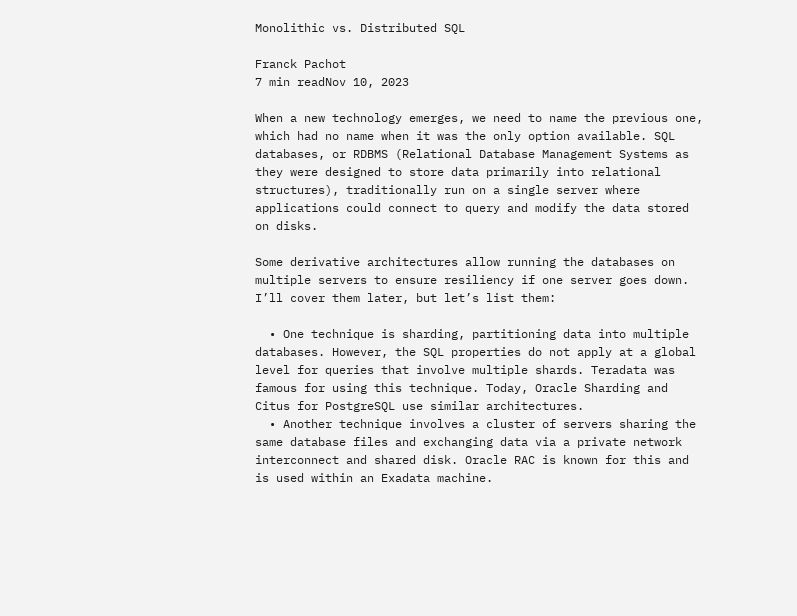Monolithic vs. Distributed SQL

Franck Pachot
7 min readNov 10, 2023

When a new technology emerges, we need to name the previous one, which had no name when it was the only option available. SQL databases, or RDBMS (Relational Database Management Systems as they were designed to store data primarily into relational structures), traditionally run on a single server where applications could connect to query and modify the data stored on disks.

Some derivative architectures allow running the databases on multiple servers to ensure resiliency if one server goes down. I’ll cover them later, but let’s list them:

  • One technique is sharding, partitioning data into multiple databases. However, the SQL properties do not apply at a global level for queries that involve multiple shards. Teradata was famous for using this technique. Today, Oracle Sharding and Citus for PostgreSQL use similar architectures.
  • Another technique involves a cluster of servers sharing the same database files and exchanging data via a private network interconnect and shared disk. Oracle RAC is known for this and is used within an Exadata machine.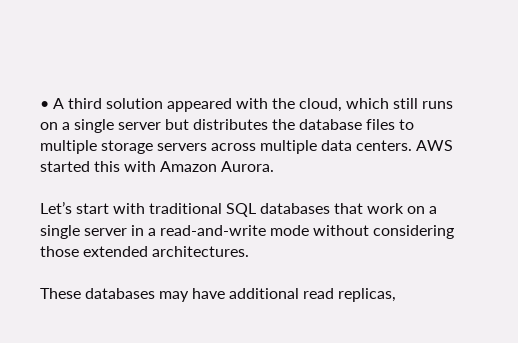• A third solution appeared with the cloud, which still runs on a single server but distributes the database files to multiple storage servers across multiple data centers. AWS started this with Amazon Aurora.

Let’s start with traditional SQL databases that work on a single server in a read-and-write mode without considering those extended architectures.

These databases may have additional read replicas,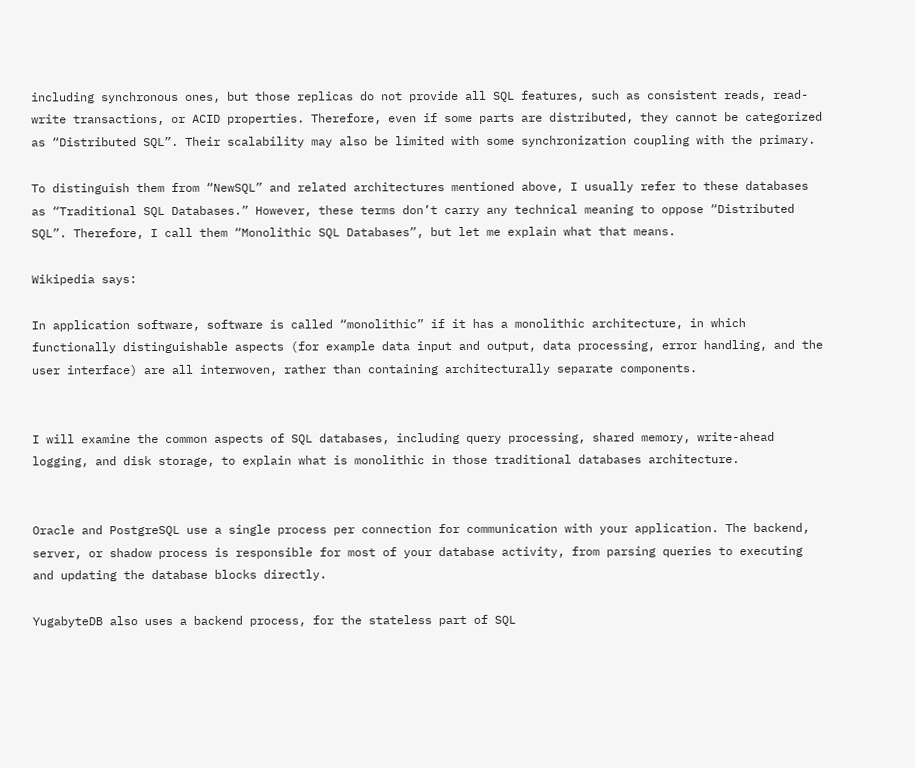including synchronous ones, but those replicas do not provide all SQL features, such as consistent reads, read-write transactions, or ACID properties. Therefore, even if some parts are distributed, they cannot be categorized as “Distributed SQL”. Their scalability may also be limited with some synchronization coupling with the primary.

To distinguish them from “NewSQL” and related architectures mentioned above, I usually refer to these databases as “Traditional SQL Databases.” However, these terms don’t carry any technical meaning to oppose “Distributed SQL”. Therefore, I call them “Monolithic SQL Databases”, but let me explain what that means.

Wikipedia says:

In application software, software is called “monolithic” if it has a monolithic architecture, in which functionally distinguishable aspects (for example data input and output, data processing, error handling, and the user interface) are all interwoven, rather than containing architecturally separate components.


I will examine the common aspects of SQL databases, including query processing, shared memory, write-ahead logging, and disk storage, to explain what is monolithic in those traditional databases architecture.


Oracle and PostgreSQL use a single process per connection for communication with your application. The backend, server, or shadow process is responsible for most of your database activity, from parsing queries to executing and updating the database blocks directly.

YugabyteDB also uses a backend process, for the stateless part of SQL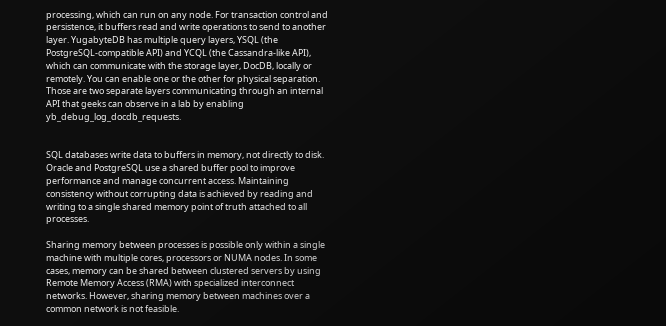processing, which can run on any node. For transaction control and persistence, it buffers read and write operations to send to another layer. YugabyteDB has multiple query layers, YSQL (the PostgreSQL-compatible API) and YCQL (the Cassandra-like API), which can communicate with the storage layer, DocDB, locally or remotely. You can enable one or the other for physical separation. Those are two separate layers communicating through an internal API that geeks can observe in a lab by enabling yb_debug_log_docdb_requests.


SQL databases write data to buffers in memory, not directly to disk. Oracle and PostgreSQL use a shared buffer pool to improve performance and manage concurrent access. Maintaining consistency without corrupting data is achieved by reading and writing to a single shared memory point of truth attached to all processes.

Sharing memory between processes is possible only within a single machine with multiple cores, processors or NUMA nodes. In some cases, memory can be shared between clustered servers by using Remote Memory Access (RMA) with specialized interconnect networks. However, sharing memory between machines over a common network is not feasible.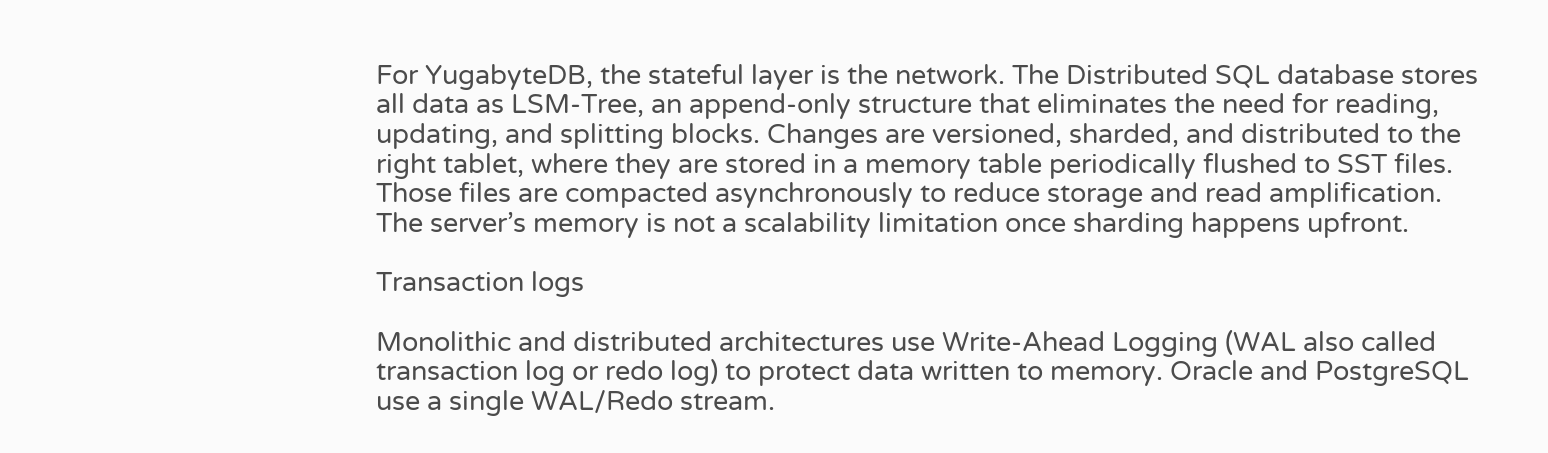For YugabyteDB, the stateful layer is the network. The Distributed SQL database stores all data as LSM-Tree, an append-only structure that eliminates the need for reading, updating, and splitting blocks. Changes are versioned, sharded, and distributed to the right tablet, where they are stored in a memory table periodically flushed to SST files. Those files are compacted asynchronously to reduce storage and read amplification. The server’s memory is not a scalability limitation once sharding happens upfront.

Transaction logs

Monolithic and distributed architectures use Write-Ahead Logging (WAL also called transaction log or redo log) to protect data written to memory. Oracle and PostgreSQL use a single WAL/Redo stream.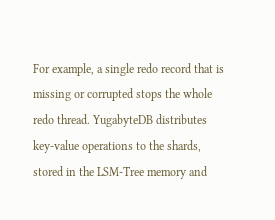For example, a single redo record that is missing or corrupted stops the whole redo thread. YugabyteDB distributes key-value operations to the shards, stored in the LSM-Tree memory and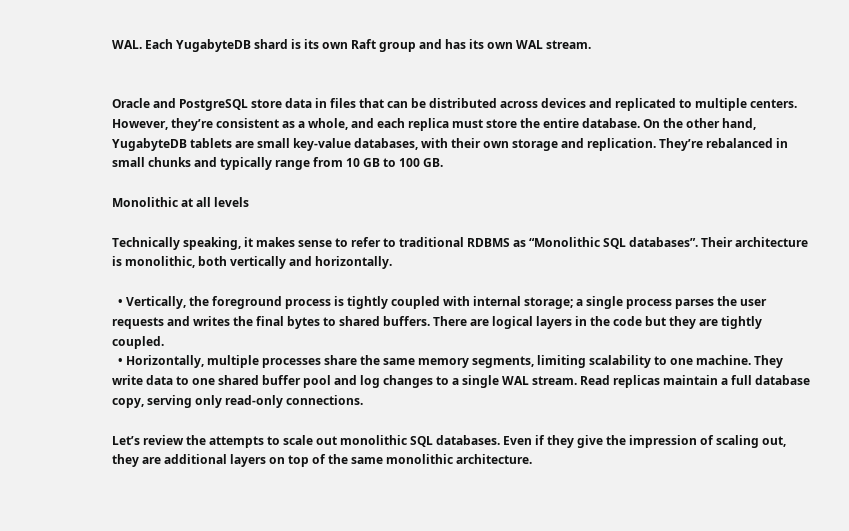WAL. Each YugabyteDB shard is its own Raft group and has its own WAL stream.


Oracle and PostgreSQL store data in files that can be distributed across devices and replicated to multiple centers. However, they’re consistent as a whole, and each replica must store the entire database. On the other hand, YugabyteDB tablets are small key-value databases, with their own storage and replication. They’re rebalanced in small chunks and typically range from 10 GB to 100 GB.

Monolithic at all levels

Technically speaking, it makes sense to refer to traditional RDBMS as “Monolithic SQL databases”. Their architecture is monolithic, both vertically and horizontally.

  • Vertically, the foreground process is tightly coupled with internal storage; a single process parses the user requests and writes the final bytes to shared buffers. There are logical layers in the code but they are tightly coupled.
  • Horizontally, multiple processes share the same memory segments, limiting scalability to one machine. They write data to one shared buffer pool and log changes to a single WAL stream. Read replicas maintain a full database copy, serving only read-only connections.

Let’s review the attempts to scale out monolithic SQL databases. Even if they give the impression of scaling out, they are additional layers on top of the same monolithic architecture.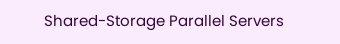Shared-Storage Parallel Servers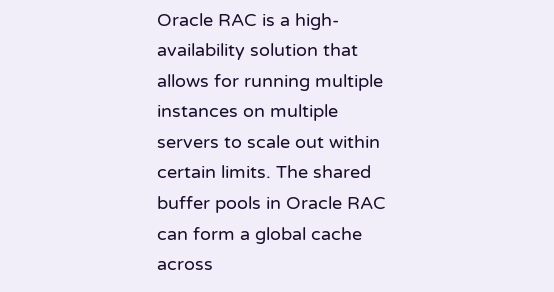Oracle RAC is a high-availability solution that allows for running multiple instances on multiple servers to scale out within certain limits. The shared buffer pools in Oracle RAC can form a global cache across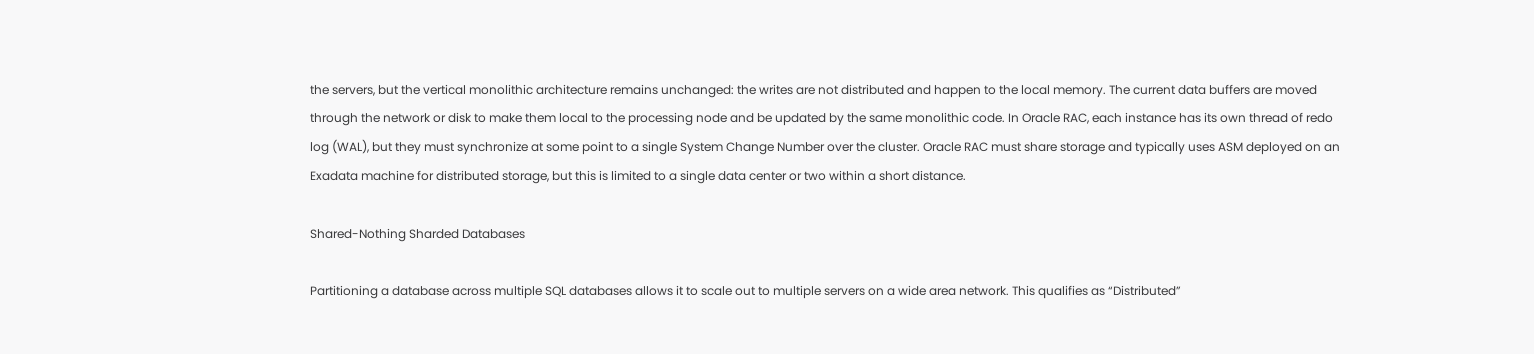the servers, but the vertical monolithic architecture remains unchanged: the writes are not distributed and happen to the local memory. The current data buffers are moved through the network or disk to make them local to the processing node and be updated by the same monolithic code. In Oracle RAC, each instance has its own thread of redo log (WAL), but they must synchronize at some point to a single System Change Number over the cluster. Oracle RAC must share storage and typically uses ASM deployed on an Exadata machine for distributed storage, but this is limited to a single data center or two within a short distance.

Shared-Nothing Sharded Databases

Partitioning a database across multiple SQL databases allows it to scale out to multiple servers on a wide area network. This qualifies as “Distributed”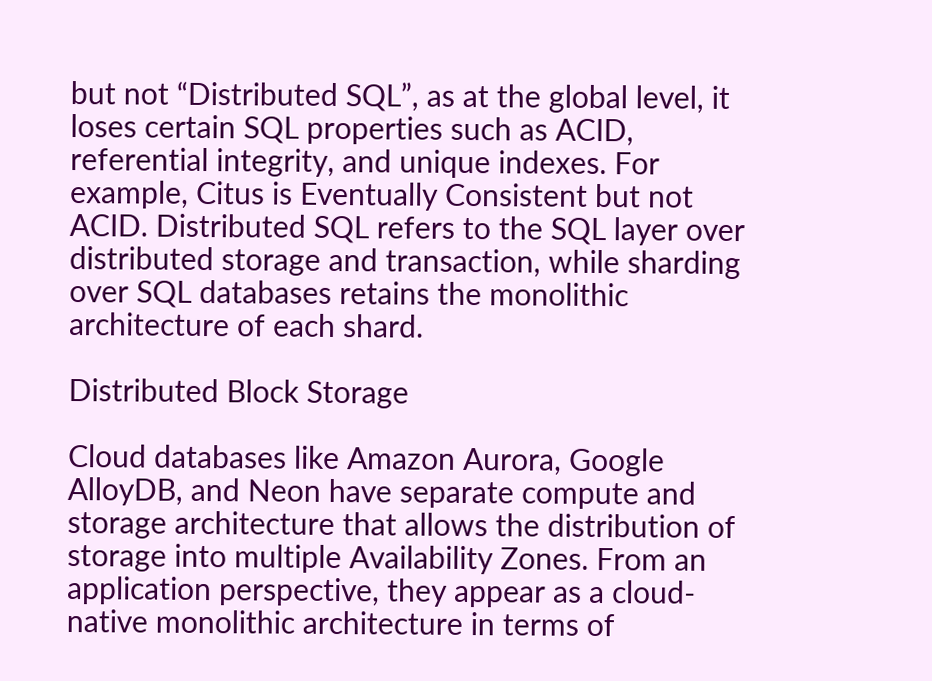but not “Distributed SQL”, as at the global level, it loses certain SQL properties such as ACID, referential integrity, and unique indexes. For example, Citus is Eventually Consistent but not ACID. Distributed SQL refers to the SQL layer over distributed storage and transaction, while sharding over SQL databases retains the monolithic architecture of each shard.

Distributed Block Storage

Cloud databases like Amazon Aurora, Google AlloyDB, and Neon have separate compute and storage architecture that allows the distribution of storage into multiple Availability Zones. From an application perspective, they appear as a cloud-native monolithic architecture in terms of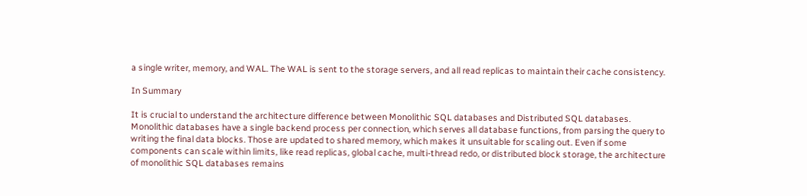a single writer, memory, and WAL. The WAL is sent to the storage servers, and all read replicas to maintain their cache consistency.

In Summary

It is crucial to understand the architecture difference between Monolithic SQL databases and Distributed SQL databases. Monolithic databases have a single backend process per connection, which serves all database functions, from parsing the query to writing the final data blocks. Those are updated to shared memory, which makes it unsuitable for scaling out. Even if some components can scale within limits, like read replicas, global cache, multi-thread redo, or distributed block storage, the architecture of monolithic SQL databases remains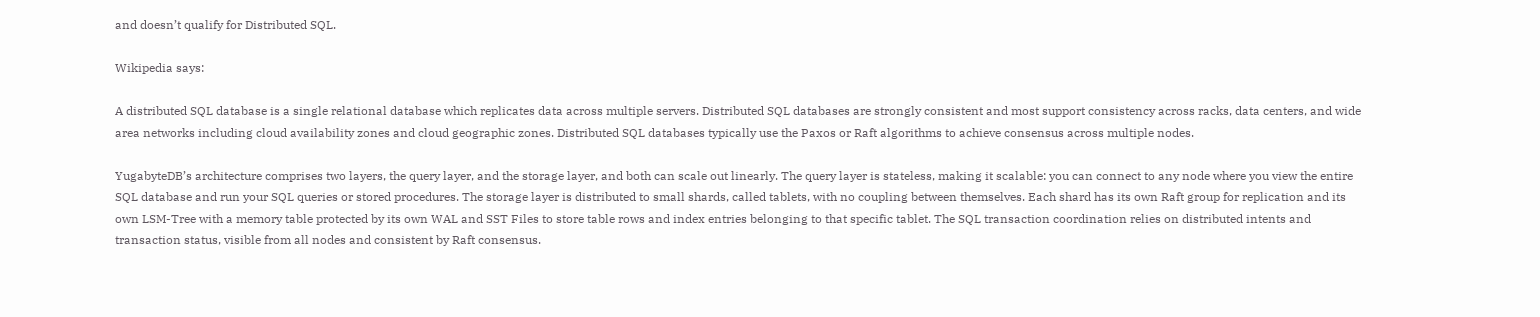and doesn’t qualify for Distributed SQL.

Wikipedia says:

A distributed SQL database is a single relational database which replicates data across multiple servers. Distributed SQL databases are strongly consistent and most support consistency across racks, data centers, and wide area networks including cloud availability zones and cloud geographic zones. Distributed SQL databases typically use the Paxos or Raft algorithms to achieve consensus across multiple nodes.

YugabyteDB’s architecture comprises two layers, the query layer, and the storage layer, and both can scale out linearly. The query layer is stateless, making it scalable: you can connect to any node where you view the entire SQL database and run your SQL queries or stored procedures. The storage layer is distributed to small shards, called tablets, with no coupling between themselves. Each shard has its own Raft group for replication and its own LSM-Tree with a memory table protected by its own WAL and SST Files to store table rows and index entries belonging to that specific tablet. The SQL transaction coordination relies on distributed intents and transaction status, visible from all nodes and consistent by Raft consensus.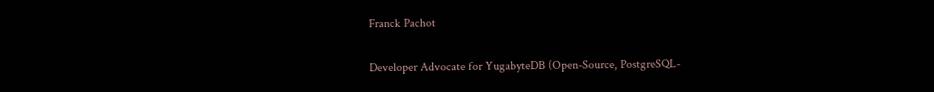Franck Pachot

Developer Advocate for YugabyteDB (Open-Source, PostgreSQL-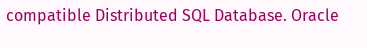compatible Distributed SQL Database. Oracle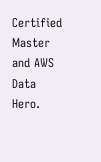Certified Master and AWS Data Hero.